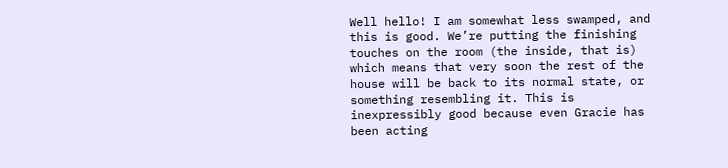Well hello! I am somewhat less swamped, and this is good. We’re putting the finishing touches on the room (the inside, that is) which means that very soon the rest of the house will be back to its normal state, or something resembling it. This is inexpressibly good because even Gracie has been acting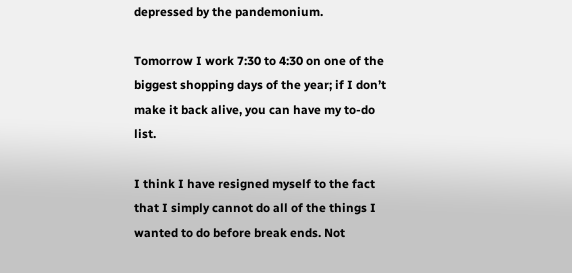depressed by the pandemonium.

Tomorrow I work 7:30 to 4:30 on one of the biggest shopping days of the year; if I don’t make it back alive, you can have my to-do list.

I think I have resigned myself to the fact that I simply cannot do all of the things I wanted to do before break ends. Not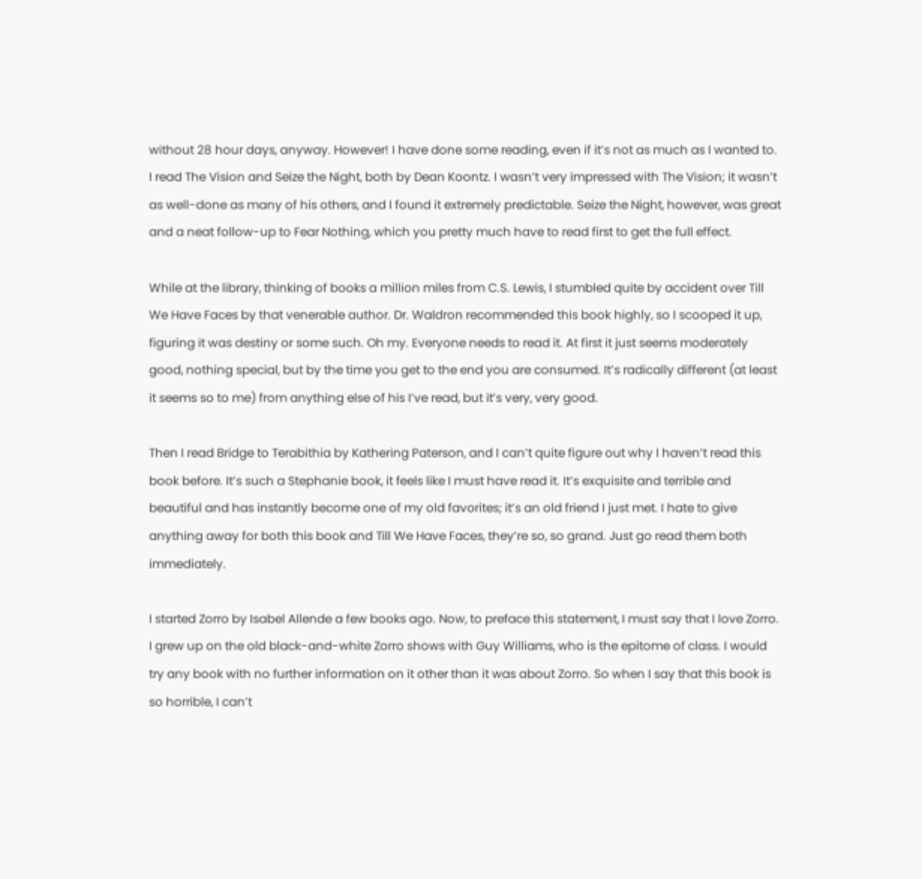without 28 hour days, anyway. However! I have done some reading, even if it’s not as much as I wanted to. I read The Vision and Seize the Night, both by Dean Koontz. I wasn’t very impressed with The Vision; it wasn’t as well-done as many of his others, and I found it extremely predictable. Seize the Night, however, was great and a neat follow-up to Fear Nothing, which you pretty much have to read first to get the full effect.

While at the library, thinking of books a million miles from C.S. Lewis, I stumbled quite by accident over Till We Have Faces by that venerable author. Dr. Waldron recommended this book highly, so I scooped it up, figuring it was destiny or some such. Oh my. Everyone needs to read it. At first it just seems moderately good, nothing special, but by the time you get to the end you are consumed. It’s radically different (at least it seems so to me) from anything else of his I’ve read, but it’s very, very good.

Then I read Bridge to Terabithia by Kathering Paterson, and I can’t quite figure out why I haven’t read this book before. It’s such a Stephanie book, it feels like I must have read it. It’s exquisite and terrible and beautiful and has instantly become one of my old favorites; it’s an old friend I just met. I hate to give anything away for both this book and Till We Have Faces, they’re so, so grand. Just go read them both immediately.

I started Zorro by Isabel Allende a few books ago. Now, to preface this statement, I must say that I love Zorro. I grew up on the old black-and-white Zorro shows with Guy Williams, who is the epitome of class. I would try any book with no further information on it other than it was about Zorro. So when I say that this book is so horrible, I can’t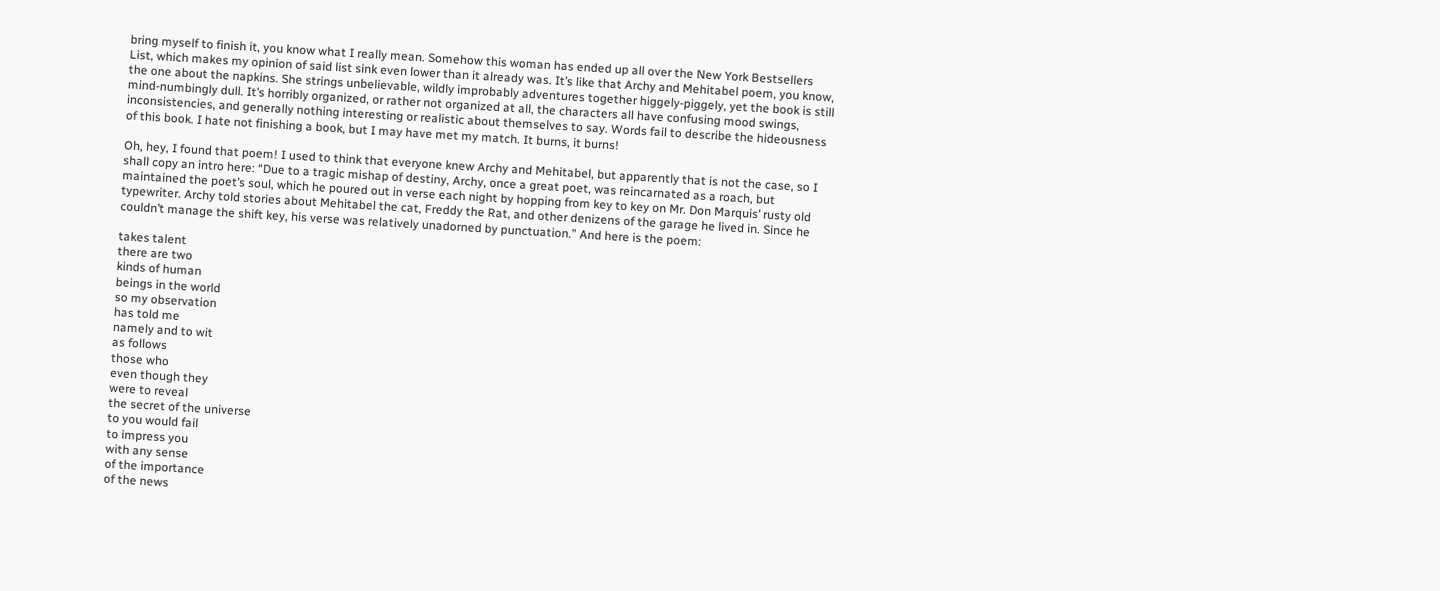bring myself to finish it, you know what I really mean. Somehow this woman has ended up all over the New York Bestsellers List, which makes my opinion of said list sink even lower than it already was. It’s like that Archy and Mehitabel poem, you know, the one about the napkins. She strings unbelievable, wildly improbably adventures together higgely-piggely, yet the book is still mind-numbingly dull. It’s horribly organized, or rather not organized at all, the characters all have confusing mood swings, inconsistencies, and generally nothing interesting or realistic about themselves to say. Words fail to describe the hideousness of this book. I hate not finishing a book, but I may have met my match. It burns, it burns!

Oh, hey, I found that poem! I used to think that everyone knew Archy and Mehitabel, but apparently that is not the case, so I shall copy an intro here: “Due to a tragic mishap of destiny, Archy, once a great poet, was reincarnated as a roach, but maintained the poet’s soul, which he poured out in verse each night by hopping from key to key on Mr. Don Marquis’ rusty old typewriter. Archy told stories about Mehitabel the cat, Freddy the Rat, and other denizens of the garage he lived in. Since he couldn’t manage the shift key, his verse was relatively unadorned by punctuation.” And here is the poem:

takes talent
there are two
kinds of human
beings in the world
so my observation
has told me
namely and to wit
as follows
those who
even though they
were to reveal
the secret of the universe
to you would fail
to impress you
with any sense
of the importance
of the news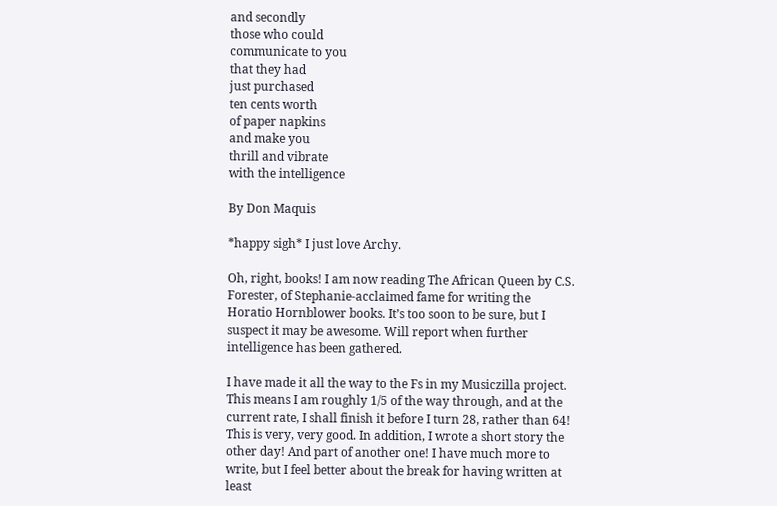and secondly
those who could
communicate to you
that they had
just purchased
ten cents worth
of paper napkins
and make you
thrill and vibrate
with the intelligence

By Don Maquis

*happy sigh* I just love Archy.

Oh, right, books! I am now reading The African Queen by C.S. Forester, of Stephanie-acclaimed fame for writing the Horatio Hornblower books. It’s too soon to be sure, but I suspect it may be awesome. Will report when further intelligence has been gathered.

I have made it all the way to the Fs in my Musiczilla project. This means I am roughly 1/5 of the way through, and at the current rate, I shall finish it before I turn 28, rather than 64! This is very, very good. In addition, I wrote a short story the other day! And part of another one! I have much more to write, but I feel better about the break for having written at least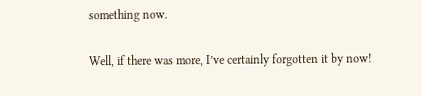something now.

Well, if there was more, I’ve certainly forgotten it by now!